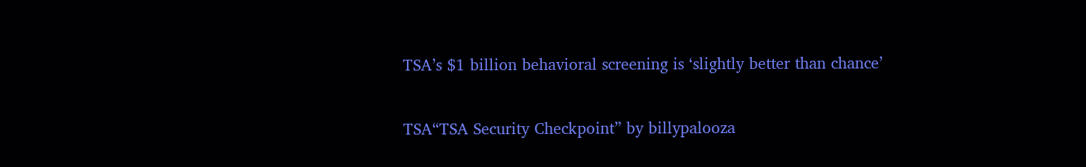TSA’s $1 billion behavioral screening is ‘slightly better than chance’

TSA“TSA Security Checkpoint” by billypalooza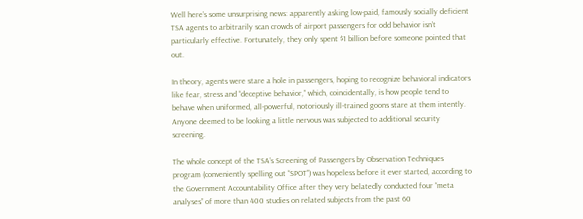Well here’s some unsurprising news: apparently asking low-paid, famously socially deficient TSA agents to arbitrarily scan crowds of airport passengers for odd behavior isn’t particularly effective. Fortunately, they only spent $1 billion before someone pointed that out.

In theory, agents were stare a hole in passengers, hoping to recognize behavioral indicators like fear, stress and “deceptive behavior,” which, coincidentally, is how people tend to behave when uniformed, all-powerful, notoriously ill-trained goons stare at them intently. Anyone deemed to be looking a little nervous was subjected to additional security screening.

The whole concept of the TSA’s Screening of Passengers by Observation Techniques program (conveniently spelling out “SPOT”) was hopeless before it ever started, according to the Government Accountability Office after they very belatedly conducted four “meta analyses” of more than 400 studies on related subjects from the past 60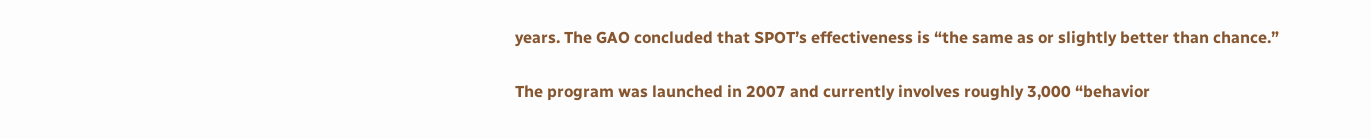years. The GAO concluded that SPOT’s effectiveness is “the same as or slightly better than chance.”

The program was launched in 2007 and currently involves roughly 3,000 “behavior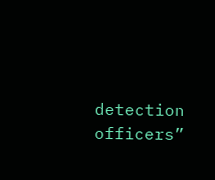detection officers”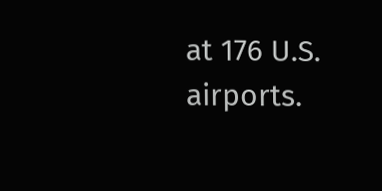at 176 U.S. airports.